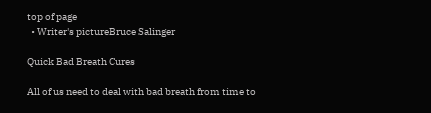top of page
  • Writer's pictureBruce Salinger

Quick Bad Breath Cures

All of us need to deal with bad breath from time to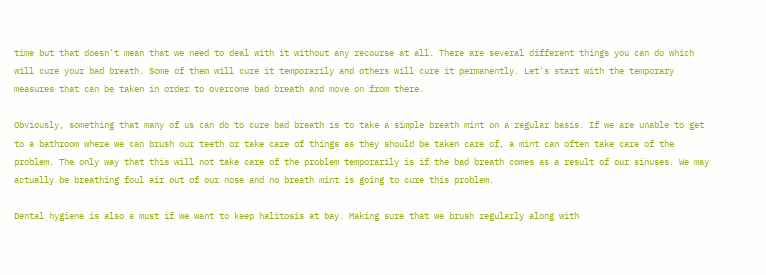time but that doesn't mean that we need to deal with it without any recourse at all. There are several different things you can do which will cure your bad breath. Some of them will cure it temporarily and others will cure it permanently. Let's start with the temporary measures that can be taken in order to overcome bad breath and move on from there.

Obviously, something that many of us can do to cure bad breath is to take a simple breath mint on a regular basis. If we are unable to get to a bathroom where we can brush our teeth or take care of things as they should be taken care of, a mint can often take care of the problem. The only way that this will not take care of the problem temporarily is if the bad breath comes as a result of our sinuses. We may actually be breathing foul air out of our nose and no breath mint is going to cure this problem.

Dental hygiene is also a must if we want to keep halitosis at bay. Making sure that we brush regularly along with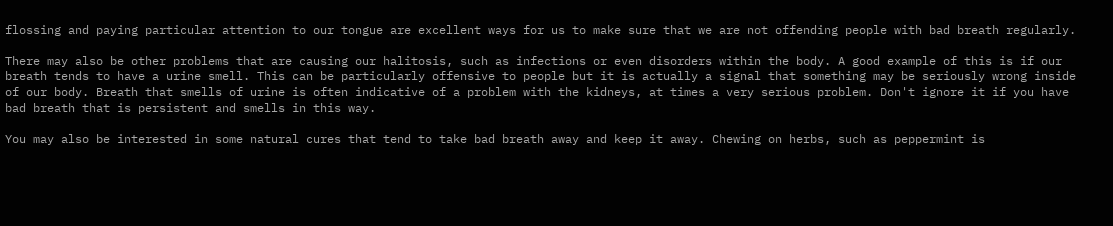flossing and paying particular attention to our tongue are excellent ways for us to make sure that we are not offending people with bad breath regularly.

There may also be other problems that are causing our halitosis, such as infections or even disorders within the body. A good example of this is if our breath tends to have a urine smell. This can be particularly offensive to people but it is actually a signal that something may be seriously wrong inside of our body. Breath that smells of urine is often indicative of a problem with the kidneys, at times a very serious problem. Don't ignore it if you have bad breath that is persistent and smells in this way.

You may also be interested in some natural cures that tend to take bad breath away and keep it away. Chewing on herbs, such as peppermint is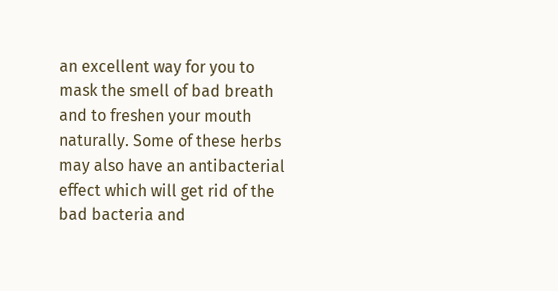an excellent way for you to mask the smell of bad breath and to freshen your mouth naturally. Some of these herbs may also have an antibacterial effect which will get rid of the bad bacteria and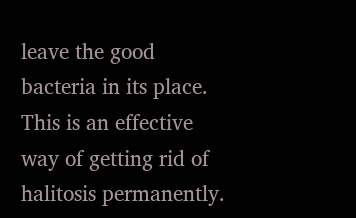leave the good bacteria in its place. This is an effective way of getting rid of halitosis permanently.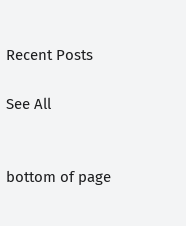Recent Posts

See All


bottom of page